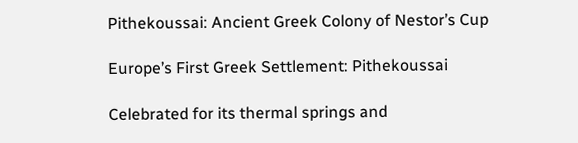Pithekoussai: Ancient Greek Colony of Nestor’s Cup

Europe’s First Greek Settlement: Pithekoussai

Celebrated for its thermal springs and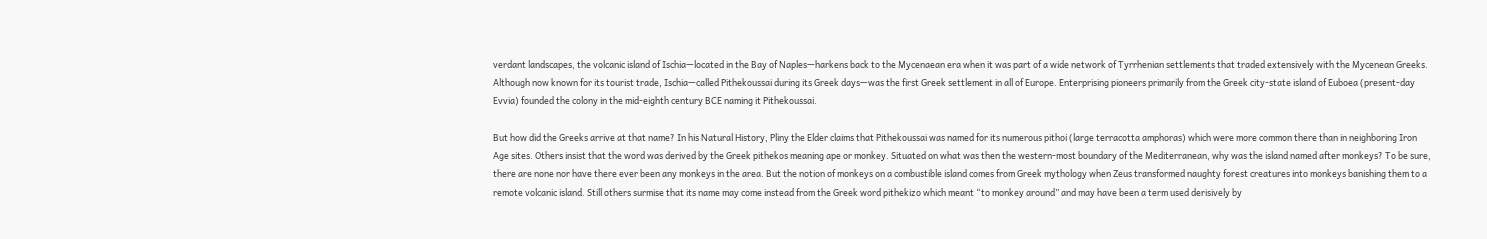verdant landscapes, the volcanic island of Ischia—located in the Bay of Naples—harkens back to the Mycenaean era when it was part of a wide network of Tyrrhenian settlements that traded extensively with the Mycenean Greeks. Although now known for its tourist trade, Ischia—called Pithekoussai during its Greek days—was the first Greek settlement in all of Europe. Enterprising pioneers primarily from the Greek city-state island of Euboea (present-day Evvia) founded the colony in the mid-eighth century BCE naming it Pithekoussai.

But how did the Greeks arrive at that name? In his Natural History, Pliny the Elder claims that Pithekoussai was named for its numerous pithoi (large terracotta amphoras) which were more common there than in neighboring Iron Age sites. Others insist that the word was derived by the Greek pithekos meaning ape or monkey. Situated on what was then the western-most boundary of the Mediterranean, why was the island named after monkeys? To be sure, there are none nor have there ever been any monkeys in the area. But the notion of monkeys on a combustible island comes from Greek mythology when Zeus transformed naughty forest creatures into monkeys banishing them to a remote volcanic island. Still others surmise that its name may come instead from the Greek word pithekizo which meant “to monkey around” and may have been a term used derisively by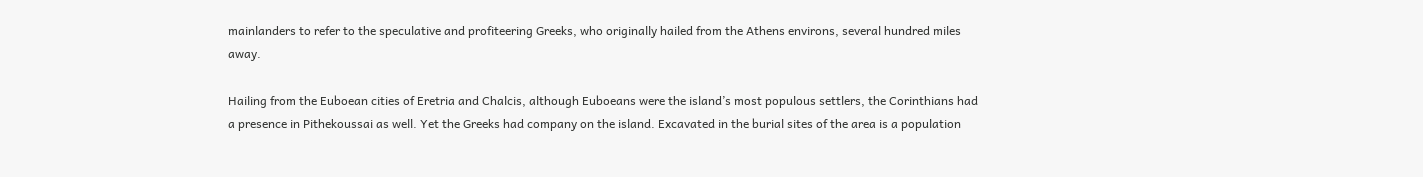mainlanders to refer to the speculative and profiteering Greeks, who originally hailed from the Athens environs, several hundred miles away.

Hailing from the Euboean cities of Eretria and Chalcis, although Euboeans were the island’s most populous settlers, the Corinthians had a presence in Pithekoussai as well. Yet the Greeks had company on the island. Excavated in the burial sites of the area is a population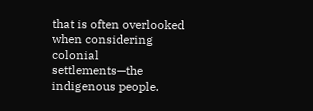that is often overlooked when considering colonial settlements—the indigenous people.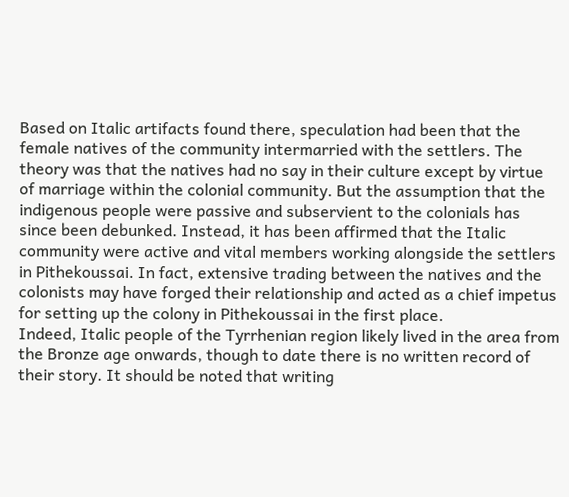Based on Italic artifacts found there, speculation had been that the female natives of the community intermarried with the settlers. The theory was that the natives had no say in their culture except by virtue of marriage within the colonial community. But the assumption that the indigenous people were passive and subservient to the colonials has since been debunked. Instead, it has been affirmed that the Italic community were active and vital members working alongside the settlers in Pithekoussai. In fact, extensive trading between the natives and the colonists may have forged their relationship and acted as a chief impetus for setting up the colony in Pithekoussai in the first place.
Indeed, Italic people of the Tyrrhenian region likely lived in the area from the Bronze age onwards, though to date there is no written record of their story. It should be noted that writing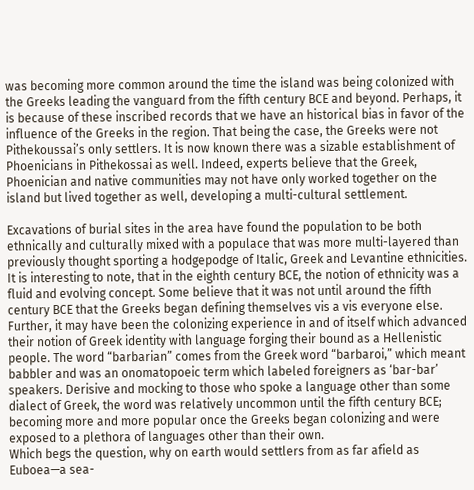was becoming more common around the time the island was being colonized with the Greeks leading the vanguard from the fifth century BCE and beyond. Perhaps, it is because of these inscribed records that we have an historical bias in favor of the influence of the Greeks in the region. That being the case, the Greeks were not Pithekoussai’s only settlers. It is now known there was a sizable establishment of Phoenicians in Pithekossai as well. Indeed, experts believe that the Greek, Phoenician and native communities may not have only worked together on the island but lived together as well, developing a multi-cultural settlement.

Excavations of burial sites in the area have found the population to be both ethnically and culturally mixed with a populace that was more multi-layered than previously thought sporting a hodgepodge of Italic, Greek and Levantine ethnicities. It is interesting to note, that in the eighth century BCE, the notion of ethnicity was a fluid and evolving concept. Some believe that it was not until around the fifth century BCE that the Greeks began defining themselves vis a vis everyone else. Further, it may have been the colonizing experience in and of itself which advanced their notion of Greek identity with language forging their bound as a Hellenistic people. The word “barbarian” comes from the Greek word “barbaroi,” which meant babbler and was an onomatopoeic term which labeled foreigners as ‘bar-bar’ speakers. Derisive and mocking to those who spoke a language other than some dialect of Greek, the word was relatively uncommon until the fifth century BCE; becoming more and more popular once the Greeks began colonizing and were exposed to a plethora of languages other than their own.
Which begs the question, why on earth would settlers from as far afield as Euboea—a sea-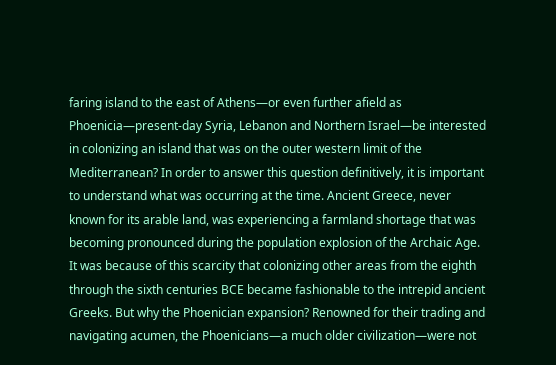faring island to the east of Athens—or even further afield as Phoenicia—present-day Syria, Lebanon and Northern Israel—be interested in colonizing an island that was on the outer western limit of the Mediterranean? In order to answer this question definitively, it is important to understand what was occurring at the time. Ancient Greece, never known for its arable land, was experiencing a farmland shortage that was becoming pronounced during the population explosion of the Archaic Age. It was because of this scarcity that colonizing other areas from the eighth through the sixth centuries BCE became fashionable to the intrepid ancient Greeks. But why the Phoenician expansion? Renowned for their trading and navigating acumen, the Phoenicians—a much older civilization—were not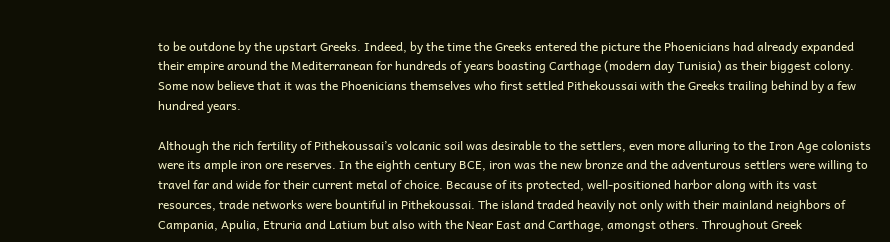to be outdone by the upstart Greeks. Indeed, by the time the Greeks entered the picture the Phoenicians had already expanded their empire around the Mediterranean for hundreds of years boasting Carthage (modern day Tunisia) as their biggest colony. Some now believe that it was the Phoenicians themselves who first settled Pithekoussai with the Greeks trailing behind by a few hundred years.

Although the rich fertility of Pithekoussai’s volcanic soil was desirable to the settlers, even more alluring to the Iron Age colonists were its ample iron ore reserves. In the eighth century BCE, iron was the new bronze and the adventurous settlers were willing to travel far and wide for their current metal of choice. Because of its protected, well-positioned harbor along with its vast resources, trade networks were bountiful in Pithekoussai. The island traded heavily not only with their mainland neighbors of Campania, Apulia, Etruria and Latium but also with the Near East and Carthage, amongst others. Throughout Greek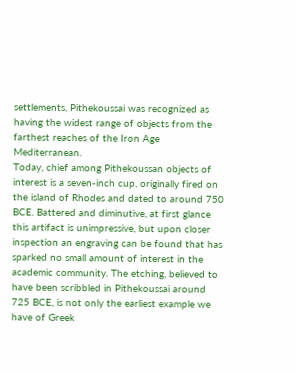settlements, Pithekoussai was recognized as having the widest range of objects from the farthest reaches of the Iron Age Mediterranean.
Today, chief among Pithekoussan objects of interest is a seven-inch cup, originally fired on the island of Rhodes and dated to around 750 BCE. Battered and diminutive, at first glance this artifact is unimpressive, but upon closer inspection an engraving can be found that has sparked no small amount of interest in the academic community. The etching, believed to have been scribbled in Pithekoussai around 725 BCE, is not only the earliest example we have of Greek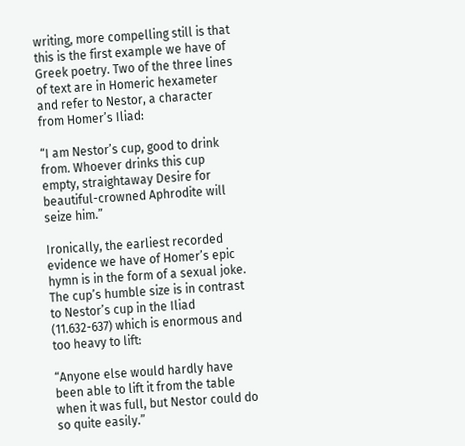writing, more compelling still is that this is the first example we have of Greek poetry. Two of the three lines of text are in Homeric hexameter and refer to Nestor, a character from Homer’s Iliad:

“I am Nestor’s cup, good to drink from. Whoever drinks this cup empty, straightaway Desire for beautiful-crowned Aphrodite will seize him.”

Ironically, the earliest recorded evidence we have of Homer’s epic hymn is in the form of a sexual joke. The cup’s humble size is in contrast to Nestor’s cup in the Iliad (11.632-637) which is enormous and too heavy to lift:

“Anyone else would hardly have been able to lift it from the table when it was full, but Nestor could do so quite easily.”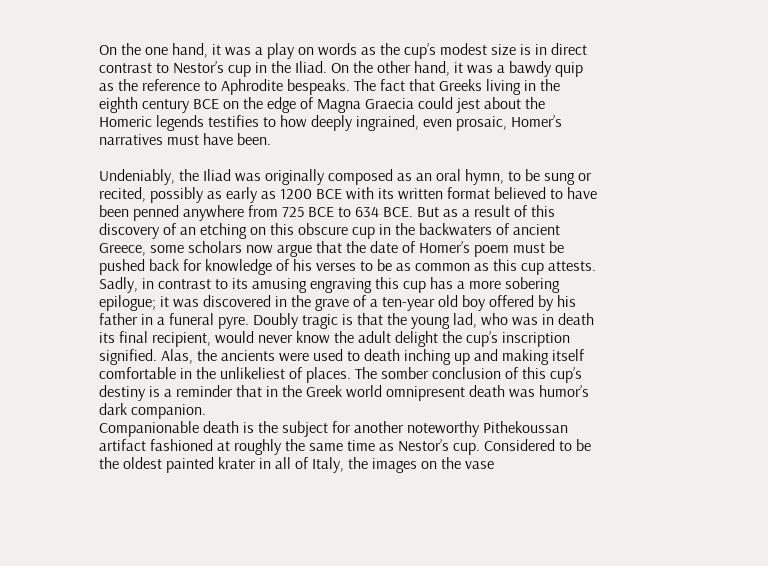On the one hand, it was a play on words as the cup’s modest size is in direct contrast to Nestor’s cup in the Iliad. On the other hand, it was a bawdy quip as the reference to Aphrodite bespeaks. The fact that Greeks living in the eighth century BCE on the edge of Magna Graecia could jest about the Homeric legends testifies to how deeply ingrained, even prosaic, Homer’s narratives must have been.

Undeniably, the Iliad was originally composed as an oral hymn, to be sung or recited, possibly as early as 1200 BCE with its written format believed to have been penned anywhere from 725 BCE to 634 BCE. But as a result of this discovery of an etching on this obscure cup in the backwaters of ancient Greece, some scholars now argue that the date of Homer’s poem must be pushed back for knowledge of his verses to be as common as this cup attests. Sadly, in contrast to its amusing engraving this cup has a more sobering epilogue; it was discovered in the grave of a ten-year old boy offered by his father in a funeral pyre. Doubly tragic is that the young lad, who was in death its final recipient, would never know the adult delight the cup’s inscription signified. Alas, the ancients were used to death inching up and making itself comfortable in the unlikeliest of places. The somber conclusion of this cup’s destiny is a reminder that in the Greek world omnipresent death was humor’s dark companion.
Companionable death is the subject for another noteworthy Pithekoussan artifact fashioned at roughly the same time as Nestor’s cup. Considered to be the oldest painted krater in all of Italy, the images on the vase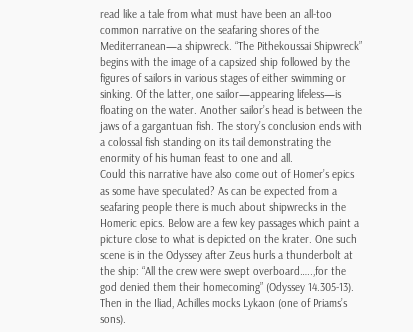read like a tale from what must have been an all-too common narrative on the seafaring shores of the Mediterranean—a shipwreck. “The Pithekoussai Shipwreck” begins with the image of a capsized ship followed by the figures of sailors in various stages of either swimming or sinking. Of the latter, one sailor—appearing lifeless—is floating on the water. Another sailor’s head is between the jaws of a gargantuan fish. The story’s conclusion ends with a colossal fish standing on its tail demonstrating the enormity of his human feast to one and all.
Could this narrative have also come out of Homer’s epics as some have speculated? As can be expected from a seafaring people there is much about shipwrecks in the Homeric epics. Below are a few key passages which paint a picture close to what is depicted on the krater. One such scene is in the Odyssey after Zeus hurls a thunderbolt at the ship: “All the crew were swept overboard…..,for the god denied them their homecoming” (Odyssey 14.305-13). Then in the Iliad, Achilles mocks Lykaon (one of Priams’s sons).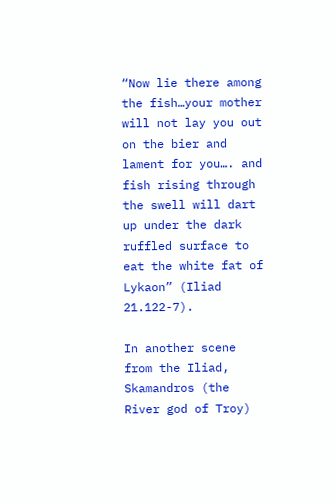“Now lie there among the fish…your mother will not lay you out on the bier and lament for you…. and fish rising through the swell will dart up under the dark ruffled surface to eat the white fat of Lykaon” (Iliad 21.122-7).

In another scene from the Iliad, Skamandros (the River god of Troy)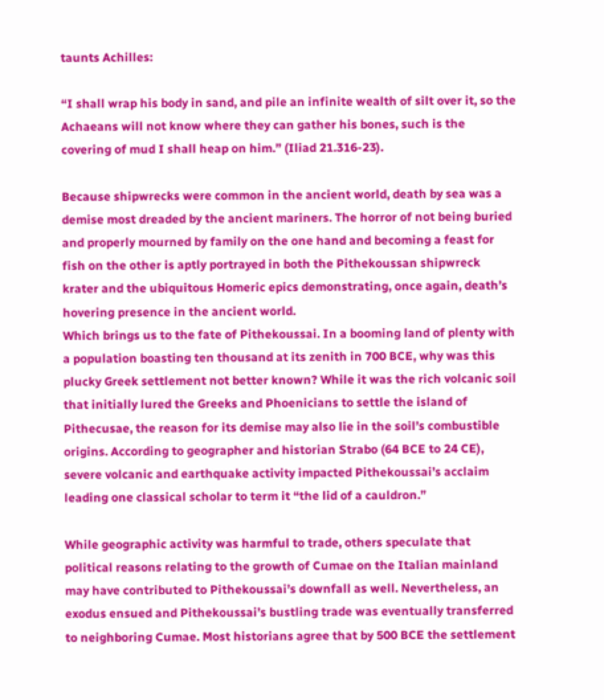taunts Achilles:

“I shall wrap his body in sand, and pile an infinite wealth of silt over it, so the Achaeans will not know where they can gather his bones, such is the covering of mud I shall heap on him.” (Iliad 21.316-23).

Because shipwrecks were common in the ancient world, death by sea was a demise most dreaded by the ancient mariners. The horror of not being buried and properly mourned by family on the one hand and becoming a feast for fish on the other is aptly portrayed in both the Pithekoussan shipwreck krater and the ubiquitous Homeric epics demonstrating, once again, death’s hovering presence in the ancient world.
Which brings us to the fate of Pithekoussai. In a booming land of plenty with a population boasting ten thousand at its zenith in 700 BCE, why was this plucky Greek settlement not better known? While it was the rich volcanic soil that initially lured the Greeks and Phoenicians to settle the island of Pithecusae, the reason for its demise may also lie in the soil’s combustible origins. According to geographer and historian Strabo (64 BCE to 24 CE), severe volcanic and earthquake activity impacted Pithekoussai’s acclaim leading one classical scholar to term it “the lid of a cauldron.”

While geographic activity was harmful to trade, others speculate that political reasons relating to the growth of Cumae on the Italian mainland may have contributed to Pithekoussai’s downfall as well. Nevertheless, an exodus ensued and Pithekoussai’s bustling trade was eventually transferred to neighboring Cumae. Most historians agree that by 500 BCE the settlement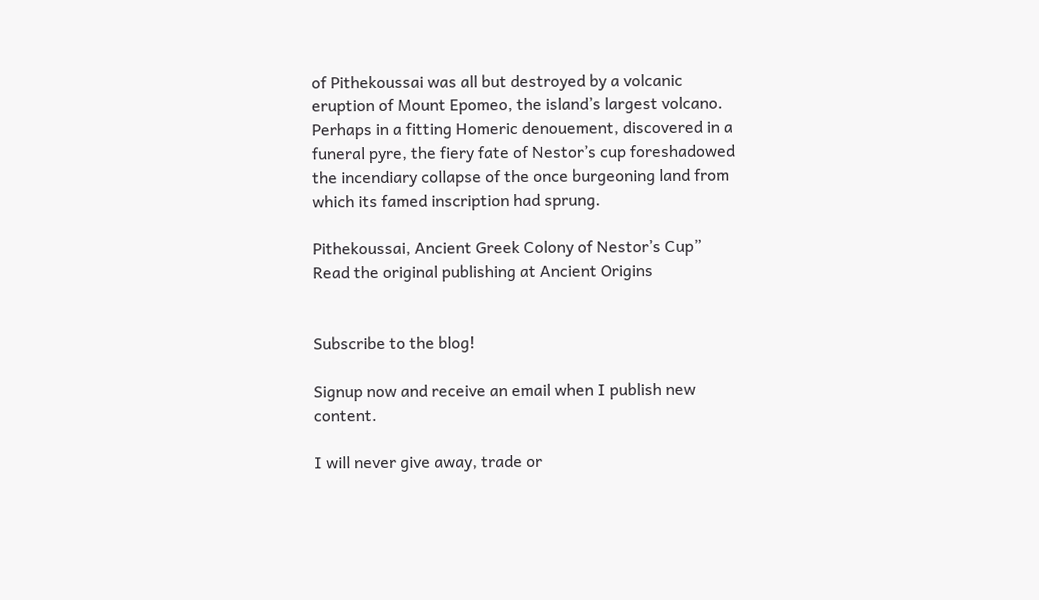of Pithekoussai was all but destroyed by a volcanic eruption of Mount Epomeo, the island’s largest volcano. Perhaps in a fitting Homeric denouement, discovered in a funeral pyre, the fiery fate of Nestor’s cup foreshadowed the incendiary collapse of the once burgeoning land from which its famed inscription had sprung.

Pithekoussai, Ancient Greek Colony of Nestor’s Cup” Read the original publishing at Ancient Origins


Subscribe to the blog!

Signup now and receive an email when I publish new content.

I will never give away, trade or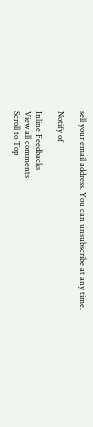sell your email address. You can unsubscribe at any time.

Notify of

Inline Feedbacks
View all comments
Scroll to Top